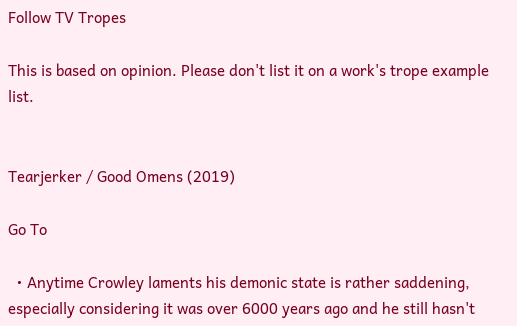Follow TV Tropes

This is based on opinion. Please don't list it on a work's trope example list.


Tearjerker / Good Omens (2019)

Go To

  • Anytime Crowley laments his demonic state is rather saddening, especially considering it was over 6000 years ago and he still hasn't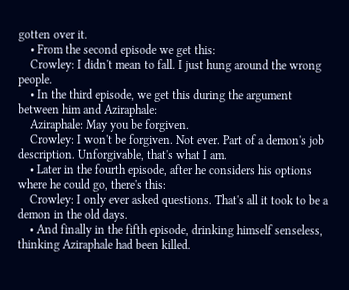gotten over it.
    • From the second episode we get this:
    Crowley: I didn't mean to fall. I just hung around the wrong people.
    • In the third episode, we get this during the argument between him and Aziraphale:
    Aziraphale: May you be forgiven.
    Crowley: I won't be forgiven. Not ever. Part of a demon's job description. Unforgivable, that's what I am.
    • Later in the fourth episode, after he considers his options where he could go, there's this:
    Crowley: I only ever asked questions. That's all it took to be a demon in the old days.
    • And finally in the fifth episode, drinking himself senseless, thinking Aziraphale had been killed.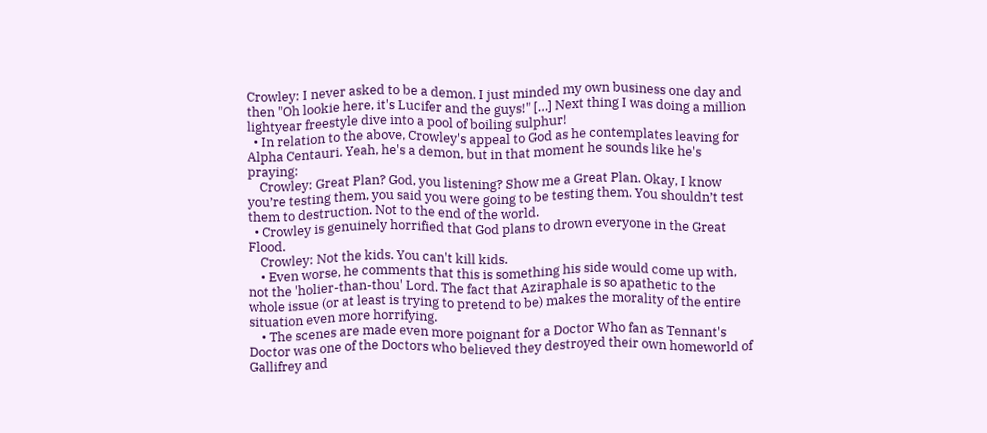Crowley: I never asked to be a demon. I just minded my own business one day and then "Oh lookie here, it's Lucifer and the guys!" […] Next thing I was doing a million lightyear freestyle dive into a pool of boiling sulphur!
  • In relation to the above, Crowley's appeal to God as he contemplates leaving for Alpha Centauri. Yeah, he's a demon, but in that moment he sounds like he's praying:
    Crowley: Great Plan? God, you listening? Show me a Great Plan. Okay, I know you’re testing them, you said you were going to be testing them. You shouldn’t test them to destruction. Not to the end of the world.
  • Crowley is genuinely horrified that God plans to drown everyone in the Great Flood.
    Crowley: Not the kids. You can't kill kids.
    • Even worse, he comments that this is something his side would come up with, not the 'holier-than-thou' Lord. The fact that Aziraphale is so apathetic to the whole issue (or at least is trying to pretend to be) makes the morality of the entire situation even more horrifying.
    • The scenes are made even more poignant for a Doctor Who fan as Tennant's Doctor was one of the Doctors who believed they destroyed their own homeworld of Gallifrey and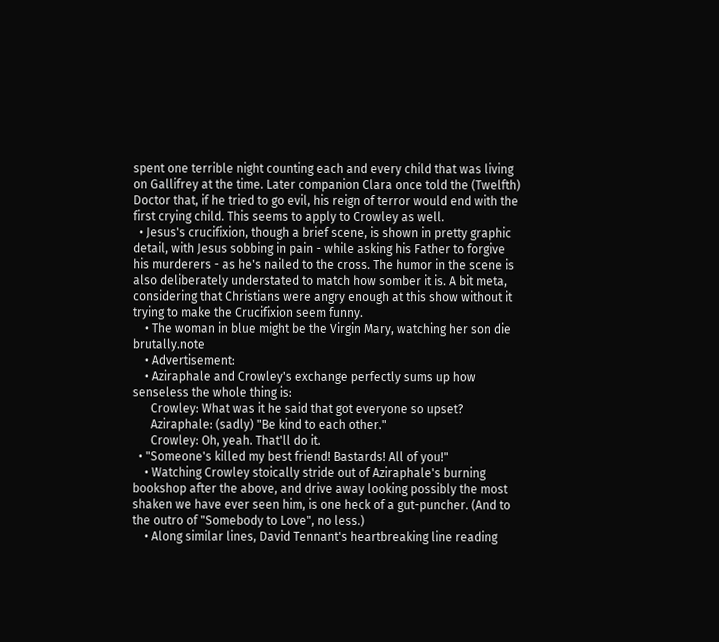spent one terrible night counting each and every child that was living on Gallifrey at the time. Later companion Clara once told the (Twelfth) Doctor that, if he tried to go evil, his reign of terror would end with the first crying child. This seems to apply to Crowley as well.
  • Jesus's crucifixion, though a brief scene, is shown in pretty graphic detail, with Jesus sobbing in pain - while asking his Father to forgive his murderers - as he's nailed to the cross. The humor in the scene is also deliberately understated to match how somber it is. A bit meta, considering that Christians were angry enough at this show without it trying to make the Crucifixion seem funny.
    • The woman in blue might be the Virgin Mary, watching her son die brutally.note
    • Advertisement:
    • Aziraphale and Crowley's exchange perfectly sums up how senseless the whole thing is:
      Crowley: What was it he said that got everyone so upset?
      Aziraphale: (sadly) "Be kind to each other."
      Crowley: Oh, yeah. That'll do it.
  • "Someone's killed my best friend! Bastards! All of you!"
    • Watching Crowley stoically stride out of Aziraphale's burning bookshop after the above, and drive away looking possibly the most shaken we have ever seen him, is one heck of a gut-puncher. (And to the outro of "Somebody to Love", no less.)
    • Along similar lines, David Tennant's heartbreaking line reading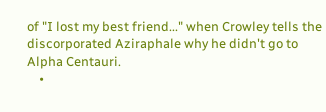of "I lost my best friend..." when Crowley tells the discorporated Aziraphale why he didn't go to Alpha Centauri.
    •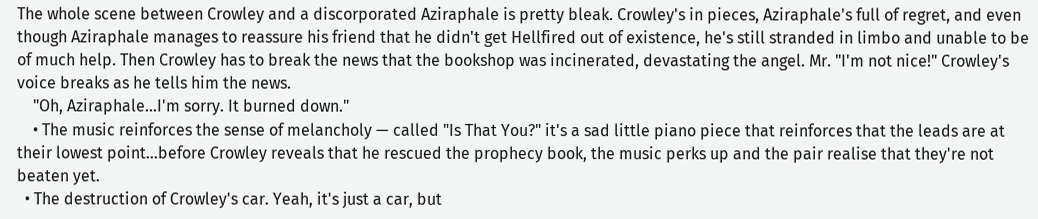The whole scene between Crowley and a discorporated Aziraphale is pretty bleak. Crowley's in pieces, Aziraphale's full of regret, and even though Aziraphale manages to reassure his friend that he didn't get Hellfired out of existence, he's still stranded in limbo and unable to be of much help. Then Crowley has to break the news that the bookshop was incinerated, devastating the angel. Mr. "I'm not nice!" Crowley's voice breaks as he tells him the news.
    "Oh, Aziraphale...I'm sorry. It burned down."
    • The music reinforces the sense of melancholy — called "Is That You?" it's a sad little piano piece that reinforces that the leads are at their lowest point...before Crowley reveals that he rescued the prophecy book, the music perks up and the pair realise that they're not beaten yet.
  • The destruction of Crowley's car. Yeah, it's just a car, but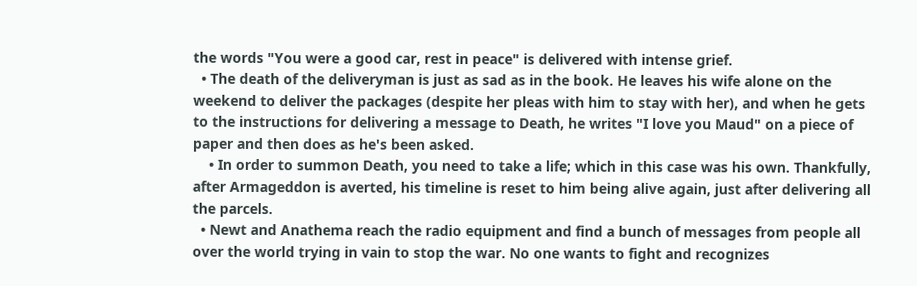the words "You were a good car, rest in peace" is delivered with intense grief.
  • The death of the deliveryman is just as sad as in the book. He leaves his wife alone on the weekend to deliver the packages (despite her pleas with him to stay with her), and when he gets to the instructions for delivering a message to Death, he writes "I love you Maud" on a piece of paper and then does as he's been asked.
    • In order to summon Death, you need to take a life; which in this case was his own. Thankfully, after Armageddon is averted, his timeline is reset to him being alive again, just after delivering all the parcels.
  • Newt and Anathema reach the radio equipment and find a bunch of messages from people all over the world trying in vain to stop the war. No one wants to fight and recognizes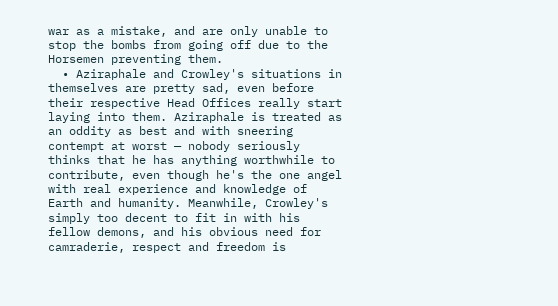war as a mistake, and are only unable to stop the bombs from going off due to the Horsemen preventing them.
  • Aziraphale and Crowley's situations in themselves are pretty sad, even before their respective Head Offices really start laying into them. Aziraphale is treated as an oddity as best and with sneering contempt at worst — nobody seriously thinks that he has anything worthwhile to contribute, even though he's the one angel with real experience and knowledge of Earth and humanity. Meanwhile, Crowley's simply too decent to fit in with his fellow demons, and his obvious need for camraderie, respect and freedom is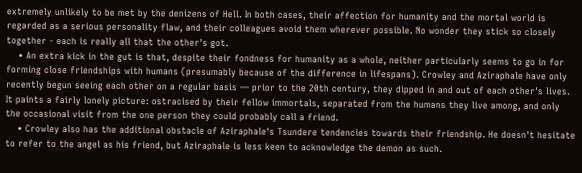extremely unlikely to be met by the denizens of Hell. In both cases, their affection for humanity and the mortal world is regarded as a serious personality flaw, and their colleagues avoid them wherever possible. No wonder they stick so closely together - each is really all that the other's got.
    • An extra kick in the gut is that, despite their fondness for humanity as a whole, neither particularly seems to go in for forming close friendships with humans (presumably because of the difference in lifespans). Crowley and Aziraphale have only recently begun seeing each other on a regular basis — prior to the 20th century, they dipped in and out of each other's lives. It paints a fairly lonely picture: ostracised by their fellow immortals, separated from the humans they live among, and only the occasional visit from the one person they could probably call a friend.
    • Crowley also has the additional obstacle of Aziraphale's Tsundere tendencies towards their friendship. He doesn't hesitate to refer to the angel as his friend, but Aziraphale is less keen to acknowledge the demon as such.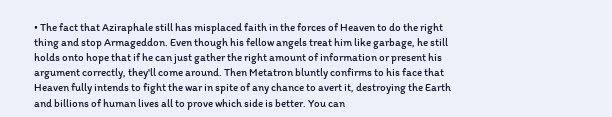• The fact that Aziraphale still has misplaced faith in the forces of Heaven to do the right thing and stop Armageddon. Even though his fellow angels treat him like garbage, he still holds onto hope that if he can just gather the right amount of information or present his argument correctly, they'll come around. Then Metatron bluntly confirms to his face that Heaven fully intends to fight the war in spite of any chance to avert it, destroying the Earth and billions of human lives all to prove which side is better. You can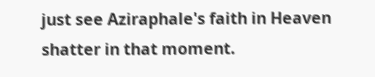just see Aziraphale's faith in Heaven shatter in that moment.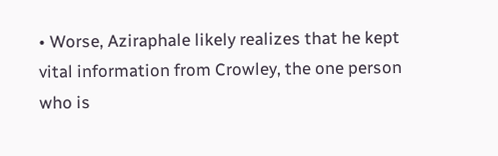• Worse, Aziraphale likely realizes that he kept vital information from Crowley, the one person who is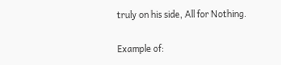truly on his side, All for Nothing.

Example of: